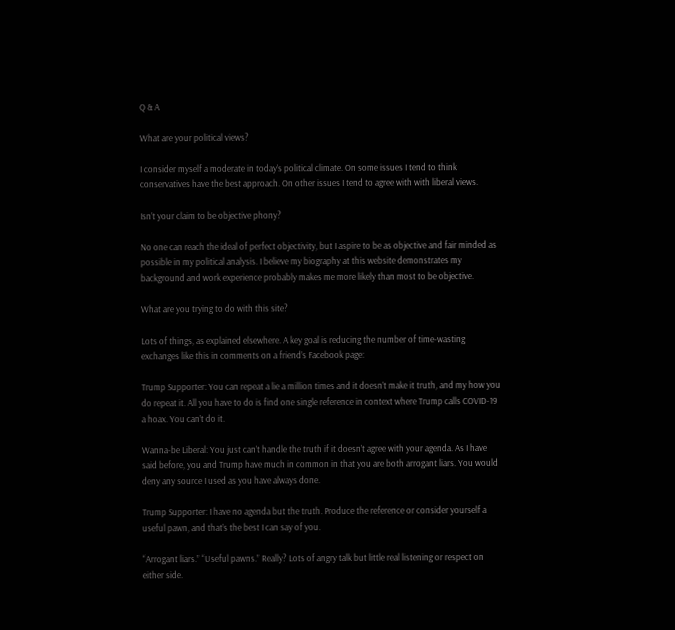Q & A

What are your political views?

I consider myself a moderate in today’s political climate. On some issues I tend to think conservatives have the best approach. On other issues I tend to agree with with liberal views.

Isn’t your claim to be objective phony?

No one can reach the ideal of perfect objectivity, but I aspire to be as objective and fair minded as possible in my political analysis. I believe my biography at this website demonstrates my background and work experience probably makes me more likely than most to be objective.

What are you trying to do with this site?

Lots of things, as explained elsewhere. A key goal is reducing the number of time-wasting exchanges like this in comments on a friend’s Facebook page:

Trump Supporter: You can repeat a lie a million times and it doesn’t make it truth, and my how you do repeat it. All you have to do is find one single reference in context where Trump calls COVID-19 a hoax. You can’t do it.

Wanna-be Liberal: You just can’t handle the truth if it doesn’t agree with your agenda. As I have said before, you and Trump have much in common in that you are both arrogant liars. You would deny any source I used as you have always done.

Trump Supporter: I have no agenda but the truth. Produce the reference or consider yourself a useful pawn, and that’s the best I can say of you.

“Arrogant liars.” “Useful pawns.” Really? Lots of angry talk but little real listening or respect on either side.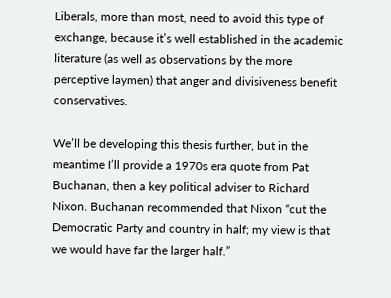Liberals, more than most, need to avoid this type of exchange, because it’s well established in the academic literature (as well as observations by the more perceptive laymen) that anger and divisiveness benefit conservatives.

We’ll be developing this thesis further, but in the meantime I’ll provide a 1970s era quote from Pat Buchanan, then a key political adviser to Richard Nixon. Buchanan recommended that Nixon “cut the Democratic Party and country in half; my view is that we would have far the larger half.”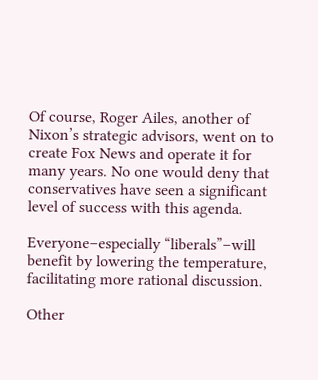Of course, Roger Ailes, another of Nixon’s strategic advisors, went on to create Fox News and operate it for many years. No one would deny that conservatives have seen a significant level of success with this agenda.

Everyone–especially “liberals”–will benefit by lowering the temperature, facilitating more rational discussion.

Other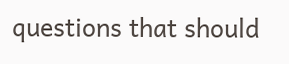questions that should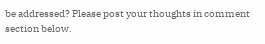be addressed? Please post your thoughts in comment section below.